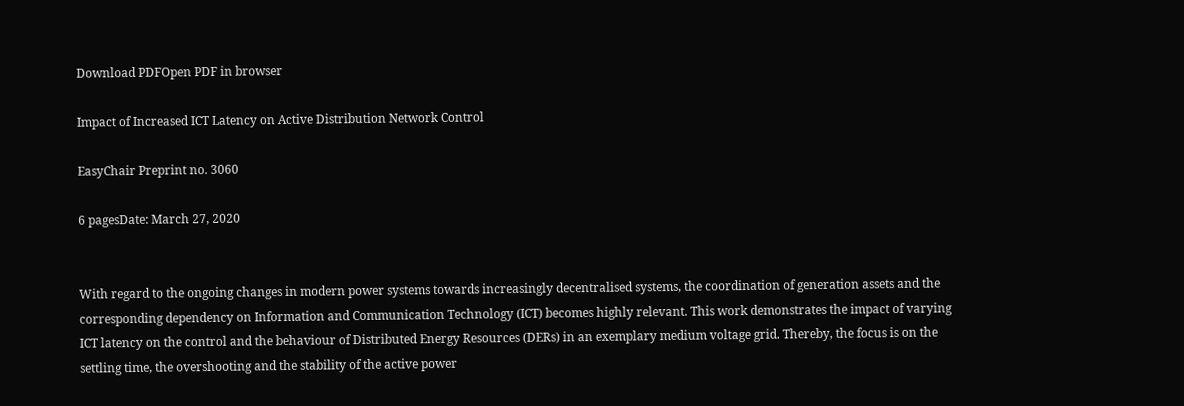Download PDFOpen PDF in browser

Impact of Increased ICT Latency on Active Distribution Network Control

EasyChair Preprint no. 3060

6 pagesDate: March 27, 2020


With regard to the ongoing changes in modern power systems towards increasingly decentralised systems, the coordination of generation assets and the corresponding dependency on Information and Communication Technology (ICT) becomes highly relevant. This work demonstrates the impact of varying ICT latency on the control and the behaviour of Distributed Energy Resources (DERs) in an exemplary medium voltage grid. Thereby, the focus is on the settling time, the overshooting and the stability of the active power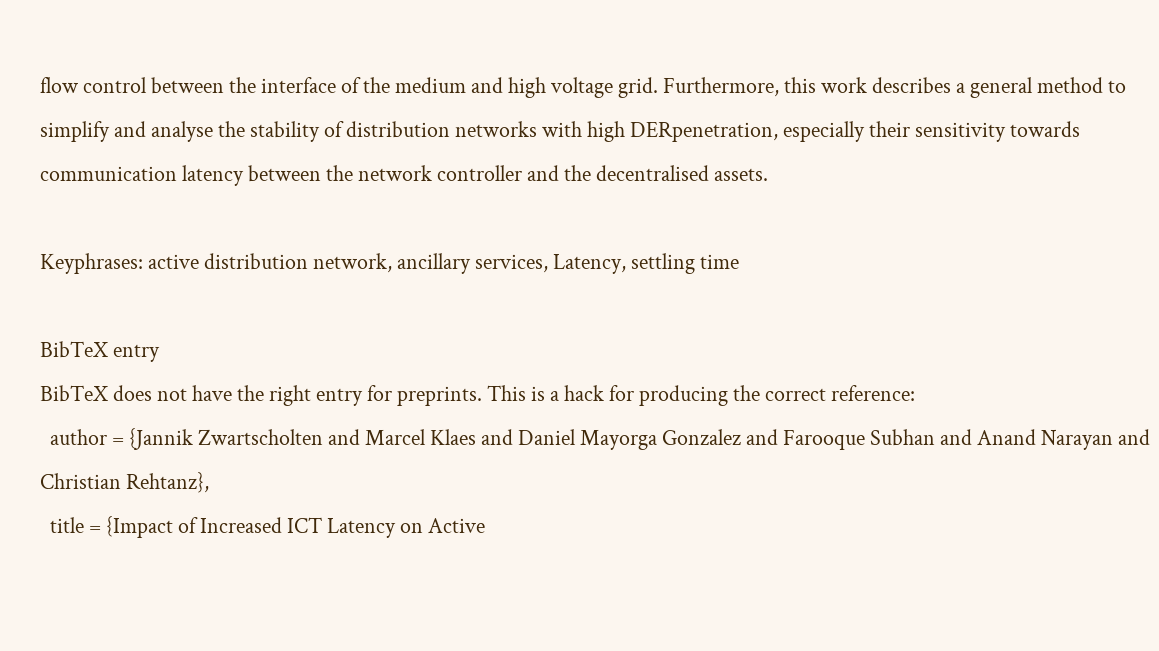flow control between the interface of the medium and high voltage grid. Furthermore, this work describes a general method to simplify and analyse the stability of distribution networks with high DERpenetration, especially their sensitivity towards communication latency between the network controller and the decentralised assets.

Keyphrases: active distribution network, ancillary services, Latency, settling time

BibTeX entry
BibTeX does not have the right entry for preprints. This is a hack for producing the correct reference:
  author = {Jannik Zwartscholten and Marcel Klaes and Daniel Mayorga Gonzalez and Farooque Subhan and Anand Narayan and Christian Rehtanz},
  title = {Impact of Increased ICT Latency on Active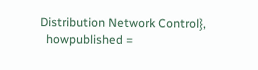Distribution Network Control},
  howpublished =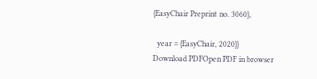{EasyChair Preprint no. 3060},

  year = {EasyChair, 2020}}
Download PDFOpen PDF in browser